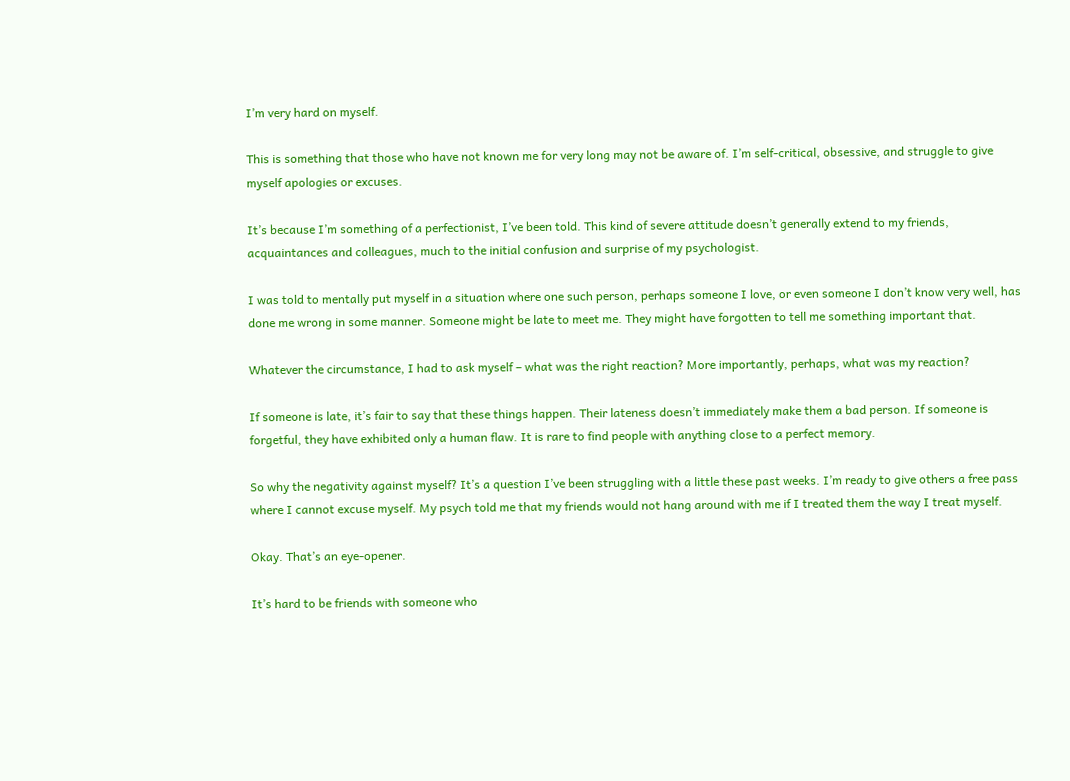I’m very hard on myself.

This is something that those who have not known me for very long may not be aware of. I’m self-critical, obsessive, and struggle to give myself apologies or excuses.

It’s because I’m something of a perfectionist, I’ve been told. This kind of severe attitude doesn’t generally extend to my friends, acquaintances and colleagues, much to the initial confusion and surprise of my psychologist.

I was told to mentally put myself in a situation where one such person, perhaps someone I love, or even someone I don’t know very well, has done me wrong in some manner. Someone might be late to meet me. They might have forgotten to tell me something important that.

Whatever the circumstance, I had to ask myself – what was the right reaction? More importantly, perhaps, what was my reaction?

If someone is late, it’s fair to say that these things happen. Their lateness doesn’t immediately make them a bad person. If someone is forgetful, they have exhibited only a human flaw. It is rare to find people with anything close to a perfect memory.

So why the negativity against myself? It’s a question I’ve been struggling with a little these past weeks. I’m ready to give others a free pass where I cannot excuse myself. My psych told me that my friends would not hang around with me if I treated them the way I treat myself.

Okay. That’s an eye-opener.

It’s hard to be friends with someone who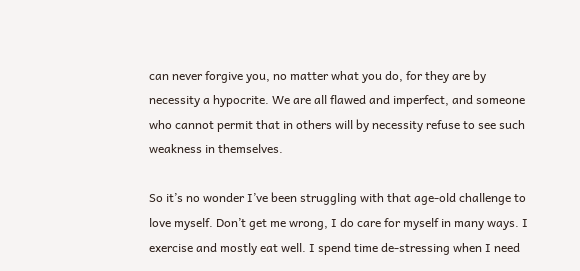can never forgive you, no matter what you do, for they are by necessity a hypocrite. We are all flawed and imperfect, and someone who cannot permit that in others will by necessity refuse to see such weakness in themselves.

So it’s no wonder I’ve been struggling with that age-old challenge to love myself. Don’t get me wrong, I do care for myself in many ways. I exercise and mostly eat well. I spend time de-stressing when I need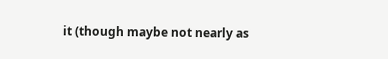it (though maybe not nearly as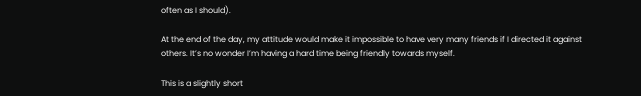often as I should).

At the end of the day, my attitude would make it impossible to have very many friends if I directed it against others. It’s no wonder I’m having a hard time being friendly towards myself.

This is a slightly short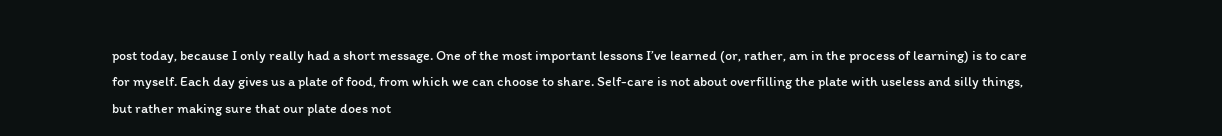post today, because I only really had a short message. One of the most important lessons I’ve learned (or, rather, am in the process of learning) is to care for myself. Each day gives us a plate of food, from which we can choose to share. Self-care is not about overfilling the plate with useless and silly things, but rather making sure that our plate does not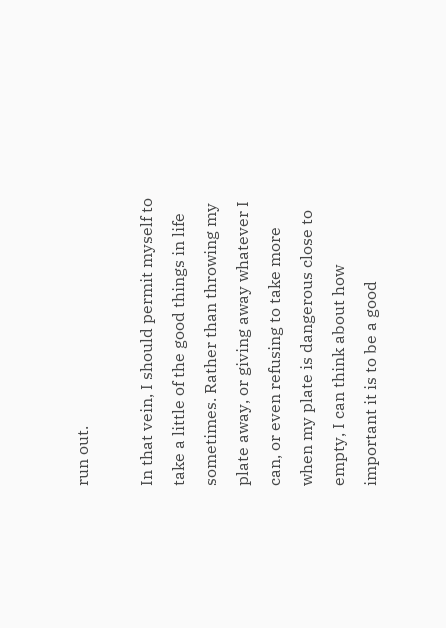run out.

In that vein, I should permit myself to take a little of the good things in life sometimes. Rather than throwing my plate away, or giving away whatever I can, or even refusing to take more when my plate is dangerous close to empty, I can think about how important it is to be a good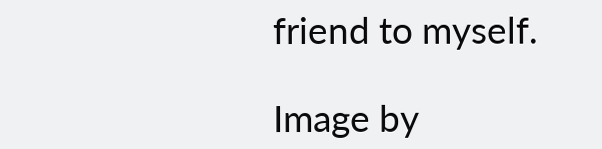friend to myself.

Image by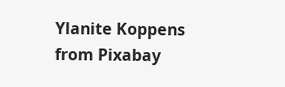Ylanite Koppens from Pixabay